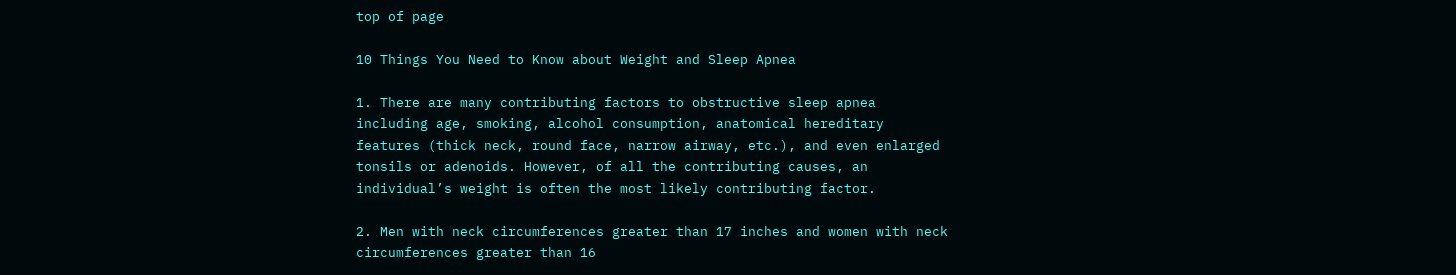top of page

10 Things You Need to Know about Weight and Sleep Apnea

1. There are many contributing factors to obstructive sleep apnea including age, smoking, alcohol consumption, anatomical hereditary features (thick neck, round face, narrow airway, etc.), and even enlarged tonsils or adenoids. However, of all the contributing causes, an individual’s weight is often the most likely contributing factor.

2. Men with neck circumferences greater than 17 inches and women with neck circumferences greater than 16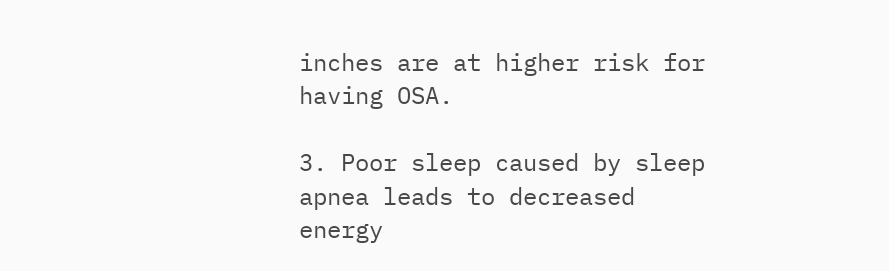inches are at higher risk for having OSA.

3. Poor sleep caused by sleep apnea leads to decreased energy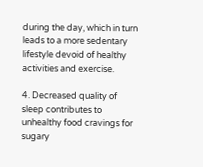during the day, which in turn leads to a more sedentary lifestyle devoid of healthy activities and exercise.

4. Decreased quality of sleep contributes to unhealthy food cravings for sugary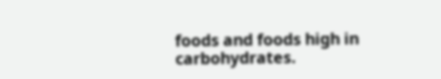foods and foods high in carbohydrates.